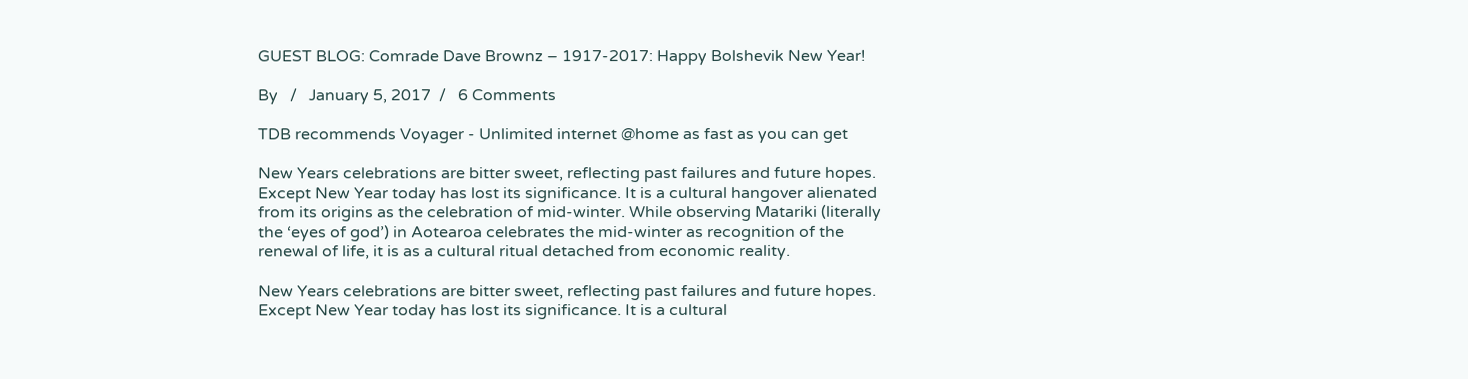GUEST BLOG: Comrade Dave Brownz – 1917-2017: Happy Bolshevik New Year!

By   /   January 5, 2017  /   6 Comments

TDB recommends Voyager - Unlimited internet @home as fast as you can get

New Years celebrations are bitter sweet, reflecting past failures and future hopes. Except New Year today has lost its significance. It is a cultural hangover alienated from its origins as the celebration of mid-winter. While observing Matariki (literally the ‘eyes of god’) in Aotearoa celebrates the mid-winter as recognition of the renewal of life, it is as a cultural ritual detached from economic reality.

New Years celebrations are bitter sweet, reflecting past failures and future hopes. Except New Year today has lost its significance. It is a cultural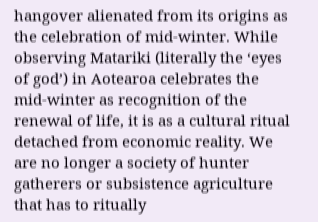hangover alienated from its origins as the celebration of mid-winter. While observing Matariki (literally the ‘eyes of god’) in Aotearoa celebrates the mid-winter as recognition of the renewal of life, it is as a cultural ritual detached from economic reality. We are no longer a society of hunter gatherers or subsistence agriculture that has to ritually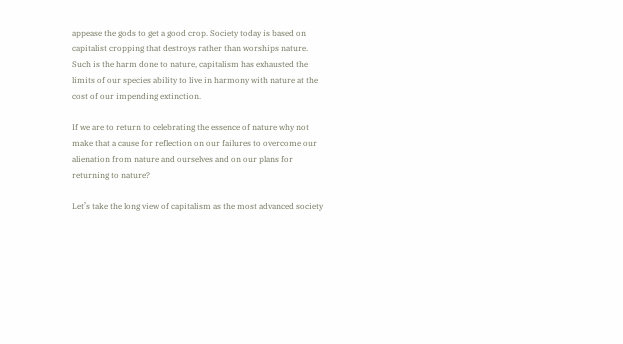appease the gods to get a good crop. Society today is based on capitalist cropping that destroys rather than worships nature. Such is the harm done to nature, capitalism has exhausted the limits of our species ability to live in harmony with nature at the cost of our impending extinction.

If we are to return to celebrating the essence of nature why not make that a cause for reflection on our failures to overcome our alienation from nature and ourselves and on our plans for returning to nature?

Let’s take the long view of capitalism as the most advanced society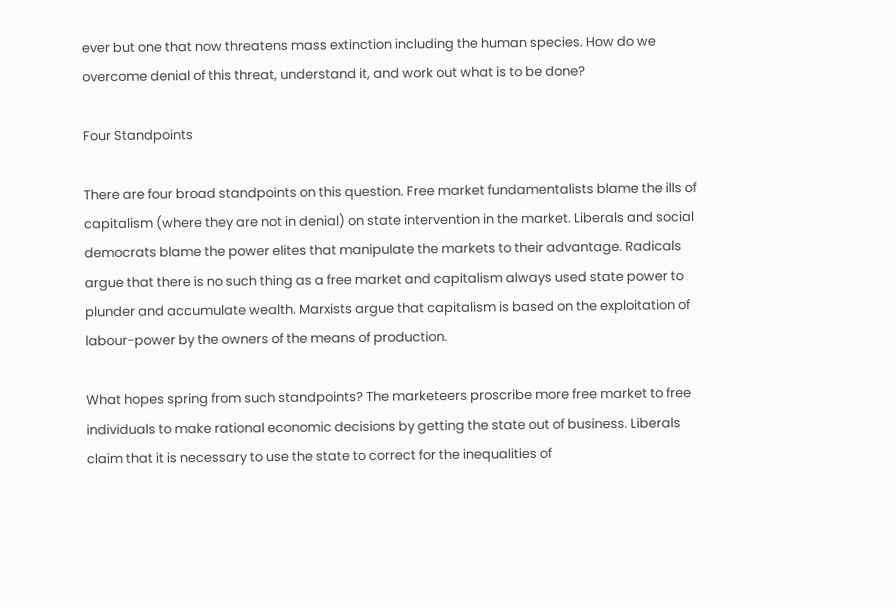ever but one that now threatens mass extinction including the human species. How do we overcome denial of this threat, understand it, and work out what is to be done?

Four Standpoints

There are four broad standpoints on this question. Free market fundamentalists blame the ills of capitalism (where they are not in denial) on state intervention in the market. Liberals and social democrats blame the power elites that manipulate the markets to their advantage. Radicals argue that there is no such thing as a free market and capitalism always used state power to plunder and accumulate wealth. Marxists argue that capitalism is based on the exploitation of labour-power by the owners of the means of production.

What hopes spring from such standpoints? The marketeers proscribe more free market to free individuals to make rational economic decisions by getting the state out of business. Liberals claim that it is necessary to use the state to correct for the inequalities of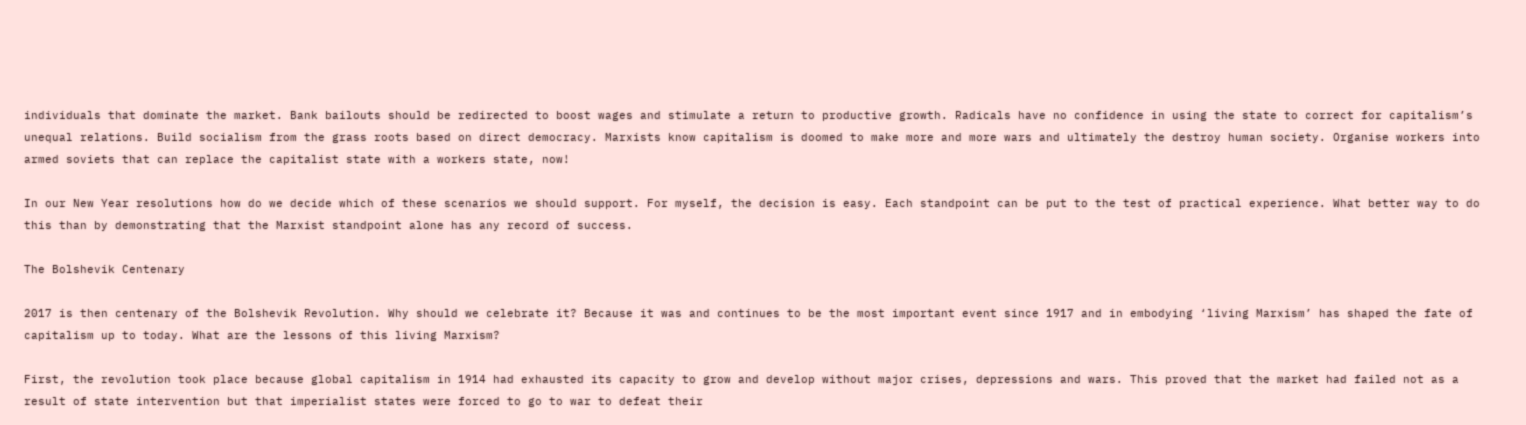individuals that dominate the market. Bank bailouts should be redirected to boost wages and stimulate a return to productive growth. Radicals have no confidence in using the state to correct for capitalism’s unequal relations. Build socialism from the grass roots based on direct democracy. Marxists know capitalism is doomed to make more and more wars and ultimately the destroy human society. Organise workers into armed soviets that can replace the capitalist state with a workers state, now!

In our New Year resolutions how do we decide which of these scenarios we should support. For myself, the decision is easy. Each standpoint can be put to the test of practical experience. What better way to do this than by demonstrating that the Marxist standpoint alone has any record of success.

The Bolshevik Centenary

2017 is then centenary of the Bolshevik Revolution. Why should we celebrate it? Because it was and continues to be the most important event since 1917 and in embodying ‘living Marxism’ has shaped the fate of capitalism up to today. What are the lessons of this living Marxism?

First, the revolution took place because global capitalism in 1914 had exhausted its capacity to grow and develop without major crises, depressions and wars. This proved that the market had failed not as a result of state intervention but that imperialist states were forced to go to war to defeat their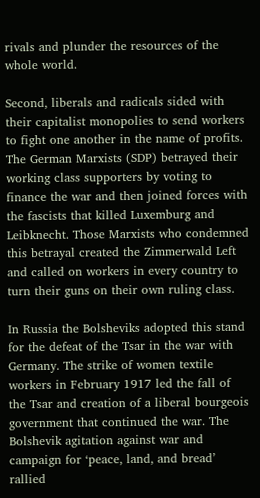rivals and plunder the resources of the whole world.

Second, liberals and radicals sided with their capitalist monopolies to send workers to fight one another in the name of profits. The German Marxists (SDP) betrayed their working class supporters by voting to finance the war and then joined forces with the fascists that killed Luxemburg and Leibknecht. Those Marxists who condemned this betrayal created the Zimmerwald Left and called on workers in every country to turn their guns on their own ruling class.

In Russia the Bolsheviks adopted this stand for the defeat of the Tsar in the war with Germany. The strike of women textile workers in February 1917 led the fall of the Tsar and creation of a liberal bourgeois government that continued the war. The Bolshevik agitation against war and campaign for ‘peace, land, and bread’ rallied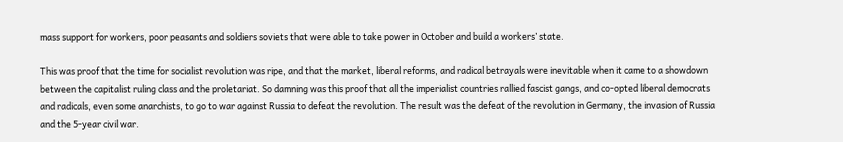mass support for workers, poor peasants and soldiers soviets that were able to take power in October and build a workers’ state.

This was proof that the time for socialist revolution was ripe, and that the market, liberal reforms, and radical betrayals were inevitable when it came to a showdown between the capitalist ruling class and the proletariat. So damning was this proof that all the imperialist countries rallied fascist gangs, and co-opted liberal democrats and radicals, even some anarchists, to go to war against Russia to defeat the revolution. The result was the defeat of the revolution in Germany, the invasion of Russia and the 5-year civil war.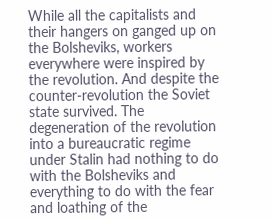While all the capitalists and their hangers on ganged up on the Bolsheviks, workers everywhere were inspired by the revolution. And despite the counter-revolution the Soviet state survived. The degeneration of the revolution into a bureaucratic regime under Stalin had nothing to do with the Bolsheviks and everything to do with the fear and loathing of the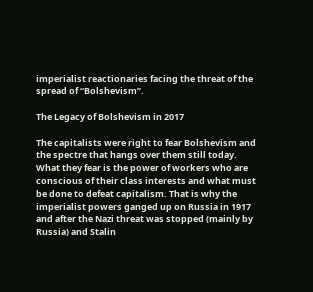imperialist reactionaries facing the threat of the spread of “Bolshevism”.

The Legacy of Bolshevism in 2017

The capitalists were right to fear Bolshevism and the spectre that hangs over them still today. What they fear is the power of workers who are conscious of their class interests and what must be done to defeat capitalism. That is why the imperialist powers ganged up on Russia in 1917 and after the Nazi threat was stopped (mainly by Russia) and Stalin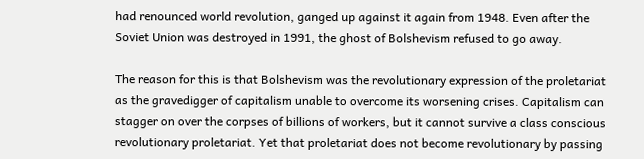had renounced world revolution, ganged up against it again from 1948. Even after the Soviet Union was destroyed in 1991, the ghost of Bolshevism refused to go away.

The reason for this is that Bolshevism was the revolutionary expression of the proletariat as the gravedigger of capitalism unable to overcome its worsening crises. Capitalism can stagger on over the corpses of billions of workers, but it cannot survive a class conscious revolutionary proletariat. Yet that proletariat does not become revolutionary by passing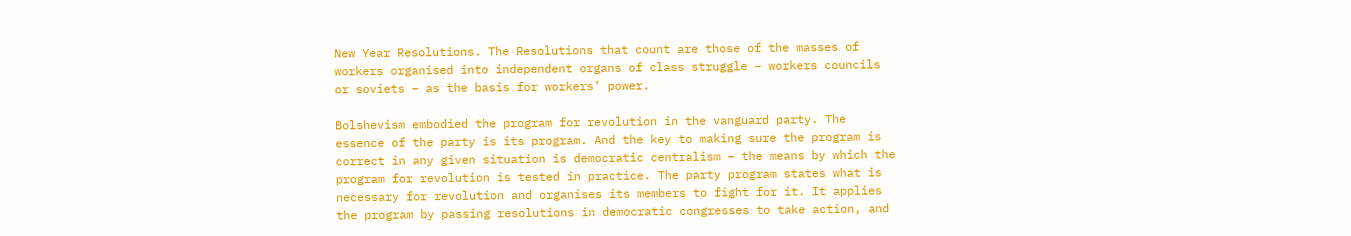New Year Resolutions. The Resolutions that count are those of the masses of workers organised into independent organs of class struggle – workers councils or soviets – as the basis for workers’ power.

Bolshevism embodied the program for revolution in the vanguard party. The essence of the party is its program. And the key to making sure the program is correct in any given situation is democratic centralism – the means by which the program for revolution is tested in practice. The party program states what is necessary for revolution and organises its members to fight for it. It applies the program by passing resolutions in democratic congresses to take action, and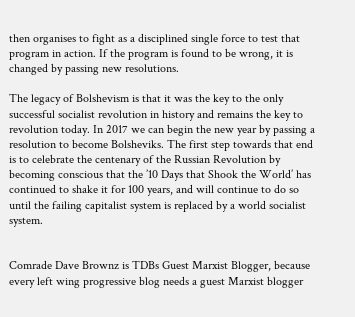then organises to fight as a disciplined single force to test that program in action. If the program is found to be wrong, it is changed by passing new resolutions.

The legacy of Bolshevism is that it was the key to the only successful socialist revolution in history and remains the key to revolution today. In 2017 we can begin the new year by passing a resolution to become Bolsheviks. The first step towards that end is to celebrate the centenary of the Russian Revolution by becoming conscious that the ’10 Days that Shook the World’ has continued to shake it for 100 years, and will continue to do so until the failing capitalist system is replaced by a world socialist system.


Comrade Dave Brownz is TDBs Guest Marxist Blogger, because every left wing progressive blog needs a guest Marxist blogger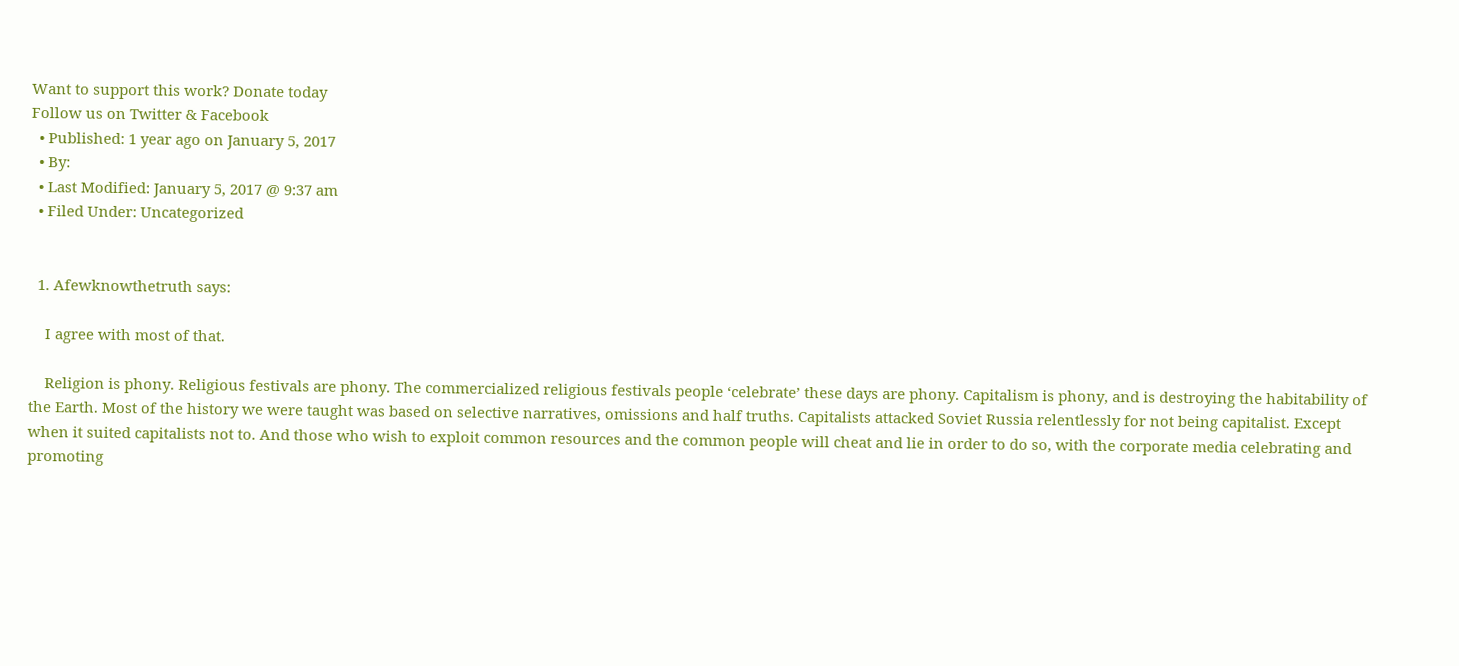Want to support this work? Donate today
Follow us on Twitter & Facebook
  • Published: 1 year ago on January 5, 2017
  • By:
  • Last Modified: January 5, 2017 @ 9:37 am
  • Filed Under: Uncategorized


  1. Afewknowthetruth says:

    I agree with most of that.

    Religion is phony. Religious festivals are phony. The commercialized religious festivals people ‘celebrate’ these days are phony. Capitalism is phony, and is destroying the habitability of the Earth. Most of the history we were taught was based on selective narratives, omissions and half truths. Capitalists attacked Soviet Russia relentlessly for not being capitalist. Except when it suited capitalists not to. And those who wish to exploit common resources and the common people will cheat and lie in order to do so, with the corporate media celebrating and promoting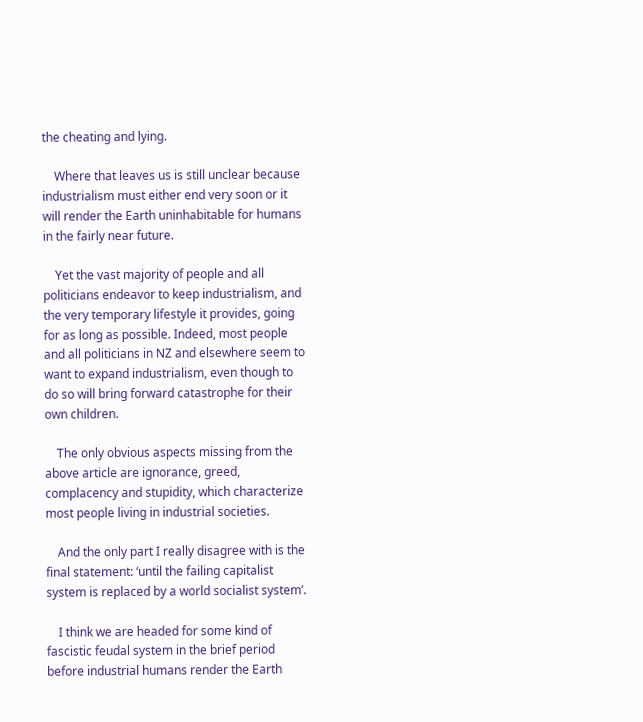the cheating and lying.

    Where that leaves us is still unclear because industrialism must either end very soon or it will render the Earth uninhabitable for humans in the fairly near future.

    Yet the vast majority of people and all politicians endeavor to keep industrialism, and the very temporary lifestyle it provides, going for as long as possible. Indeed, most people and all politicians in NZ and elsewhere seem to want to expand industrialism, even though to do so will bring forward catastrophe for their own children.

    The only obvious aspects missing from the above article are ignorance, greed, complacency and stupidity, which characterize most people living in industrial societies.

    And the only part I really disagree with is the final statement: ‘until the failing capitalist system is replaced by a world socialist system’.

    I think we are headed for some kind of fascistic feudal system in the brief period before industrial humans render the Earth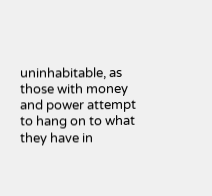uninhabitable, as those with money and power attempt to hang on to what they have in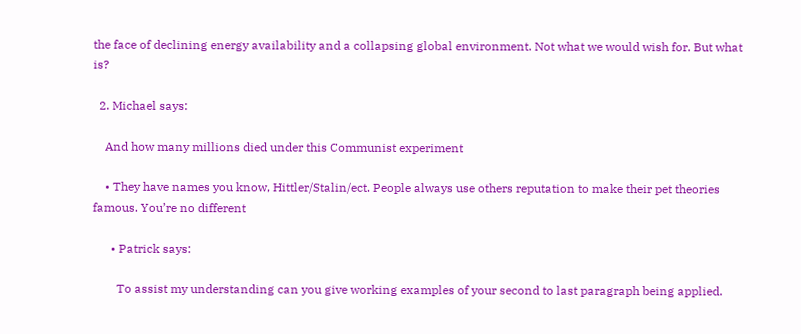the face of declining energy availability and a collapsing global environment. Not what we would wish for. But what is?

  2. Michael says:

    And how many millions died under this Communist experiment

    • They have names you know, Hittler/Stalin/ect. People always use others reputation to make their pet theories famous. You’re no different

      • Patrick says:

        To assist my understanding can you give working examples of your second to last paragraph being applied.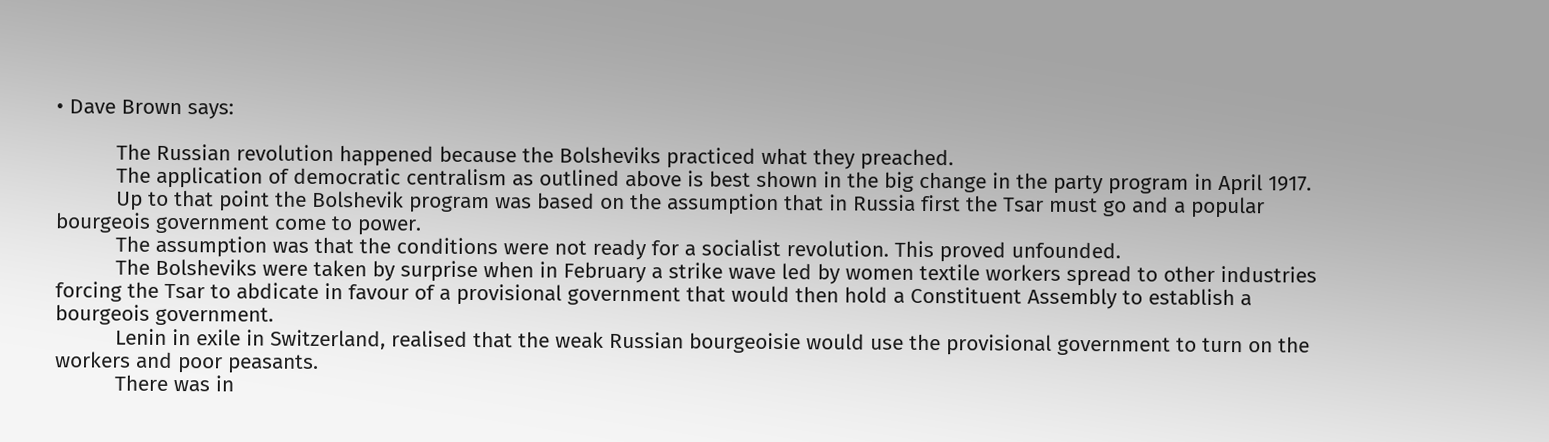• Dave Brown says:

          The Russian revolution happened because the Bolsheviks practiced what they preached.
          The application of democratic centralism as outlined above is best shown in the big change in the party program in April 1917.
          Up to that point the Bolshevik program was based on the assumption that in Russia first the Tsar must go and a popular bourgeois government come to power.
          The assumption was that the conditions were not ready for a socialist revolution. This proved unfounded.
          The Bolsheviks were taken by surprise when in February a strike wave led by women textile workers spread to other industries forcing the Tsar to abdicate in favour of a provisional government that would then hold a Constituent Assembly to establish a bourgeois government.
          Lenin in exile in Switzerland, realised that the weak Russian bourgeoisie would use the provisional government to turn on the workers and poor peasants.
          There was in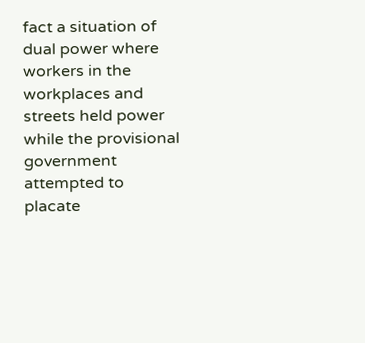fact a situation of dual power where workers in the workplaces and streets held power while the provisional government attempted to placate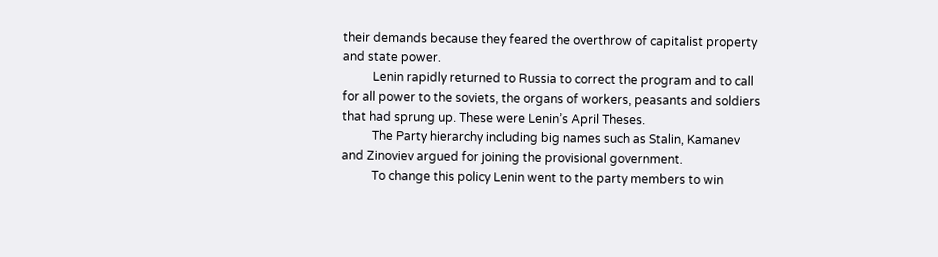their demands because they feared the overthrow of capitalist property and state power.
          Lenin rapidly returned to Russia to correct the program and to call for all power to the soviets, the organs of workers, peasants and soldiers that had sprung up. These were Lenin’s April Theses.
          The Party hierarchy including big names such as Stalin, Kamanev and Zinoviev argued for joining the provisional government.
          To change this policy Lenin went to the party members to win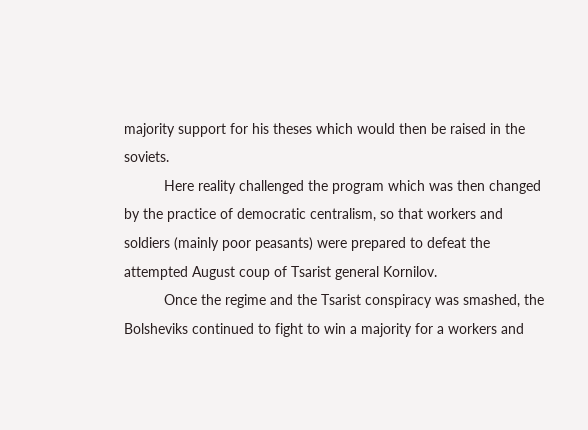majority support for his theses which would then be raised in the soviets.
          Here reality challenged the program which was then changed by the practice of democratic centralism, so that workers and soldiers (mainly poor peasants) were prepared to defeat the attempted August coup of Tsarist general Kornilov.
          Once the regime and the Tsarist conspiracy was smashed, the Bolsheviks continued to fight to win a majority for a workers and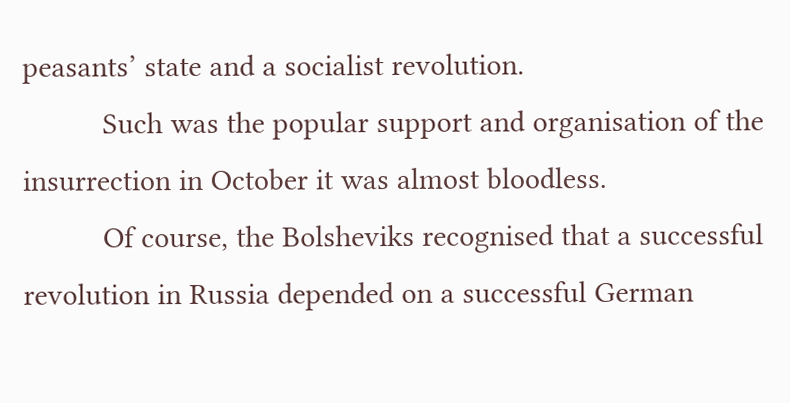peasants’ state and a socialist revolution.
          Such was the popular support and organisation of the insurrection in October it was almost bloodless.
          Of course, the Bolsheviks recognised that a successful revolution in Russia depended on a successful German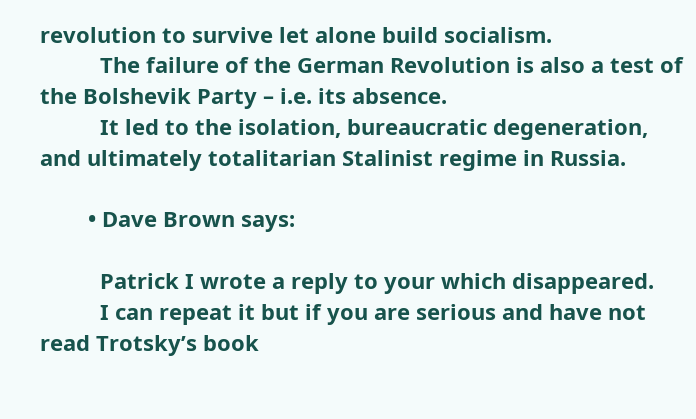revolution to survive let alone build socialism.
          The failure of the German Revolution is also a test of the Bolshevik Party – i.e. its absence.
          It led to the isolation, bureaucratic degeneration, and ultimately totalitarian Stalinist regime in Russia.

        • Dave Brown says:

          Patrick I wrote a reply to your which disappeared.
          I can repeat it but if you are serious and have not read Trotsky’s book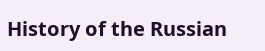History of the Russian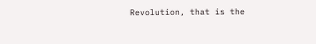Revolution, that is the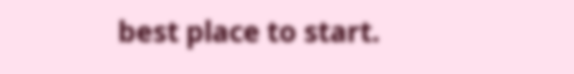best place to start.